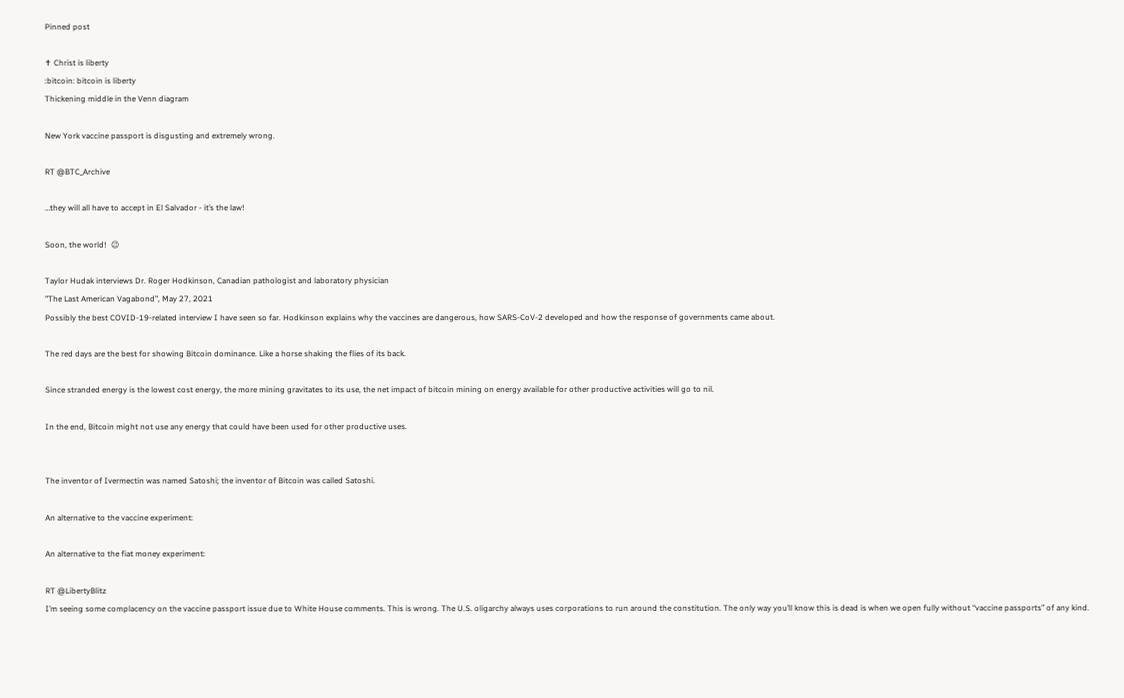Pinned post

✝ Christ is liberty
:bitcoin: bitcoin is liberty
Thickening middle in the Venn diagram

New York vaccine passport is disgusting and extremely wrong.

RT @BTC_Archive

…they will all have to accept in El Salvador - it’s the law!

Soon, the world!  😉

Taylor Hudak interviews Dr. Roger Hodkinson, Canadian pathologist and laboratory physician
"The Last American Vagabond", May 27, 2021
Possibly the best COVID-19-related interview I have seen so far. Hodkinson explains why the vaccines are dangerous, how SARS-CoV-2 developed and how the response of governments came about.

The red days are the best for showing Bitcoin dominance. Like a horse shaking the flies of its back.

Since stranded energy is the lowest cost energy, the more mining gravitates to its use, the net impact of bitcoin mining on energy available for other productive activities will go to nil.

In the end, Bitcoin might not use any energy that could have been used for other productive uses.


The inventor of Ivermectin was named Satoshi; the inventor of Bitcoin was called Satoshi.

An alternative to the vaccine experiment:

An alternative to the fiat money experiment:

RT @LibertyBlitz
I’m seeing some complacency on the vaccine passport issue due to White House comments. This is wrong. The U.S. oligarchy always uses corporations to run around the constitution. The only way you’ll know this is dead is when we open fully without “vaccine passports” of any kind.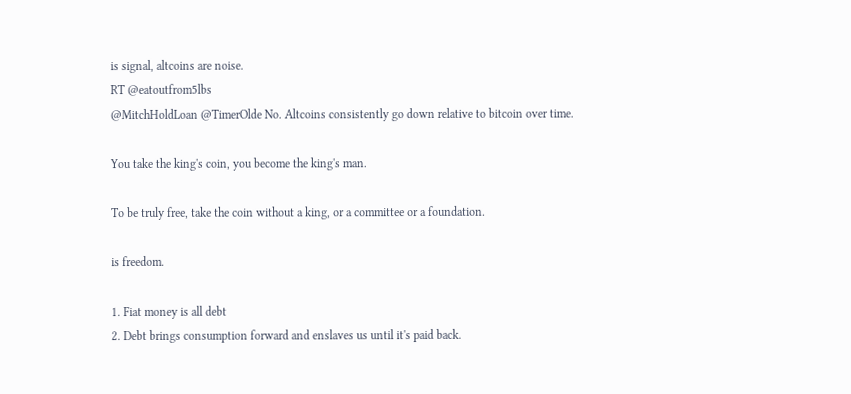is signal, altcoins are noise.
RT @eatoutfrom5lbs
@MitchHoldLoan @TimerOlde No. Altcoins consistently go down relative to bitcoin over time.

You take the king's coin, you become the king's man.

To be truly free, take the coin without a king, or a committee or a foundation.

is freedom.

1. Fiat money is all debt
2. Debt brings consumption forward and enslaves us until it's paid back.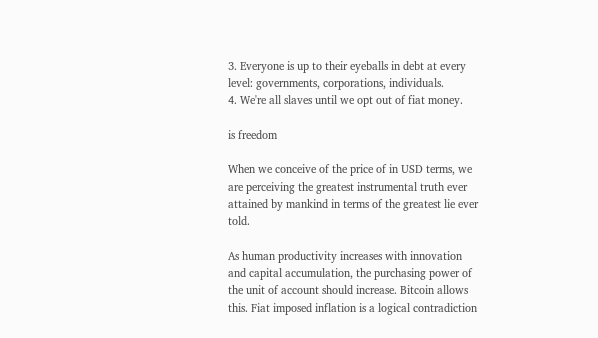3. Everyone is up to their eyeballs in debt at every level: governments, corporations, individuals.
4. We're all slaves until we opt out of fiat money.

is freedom

When we conceive of the price of in USD terms, we are perceiving the greatest instrumental truth ever attained by mankind in terms of the greatest lie ever told.

As human productivity increases with innovation and capital accumulation, the purchasing power of the unit of account should increase. Bitcoin allows this. Fiat imposed inflation is a logical contradiction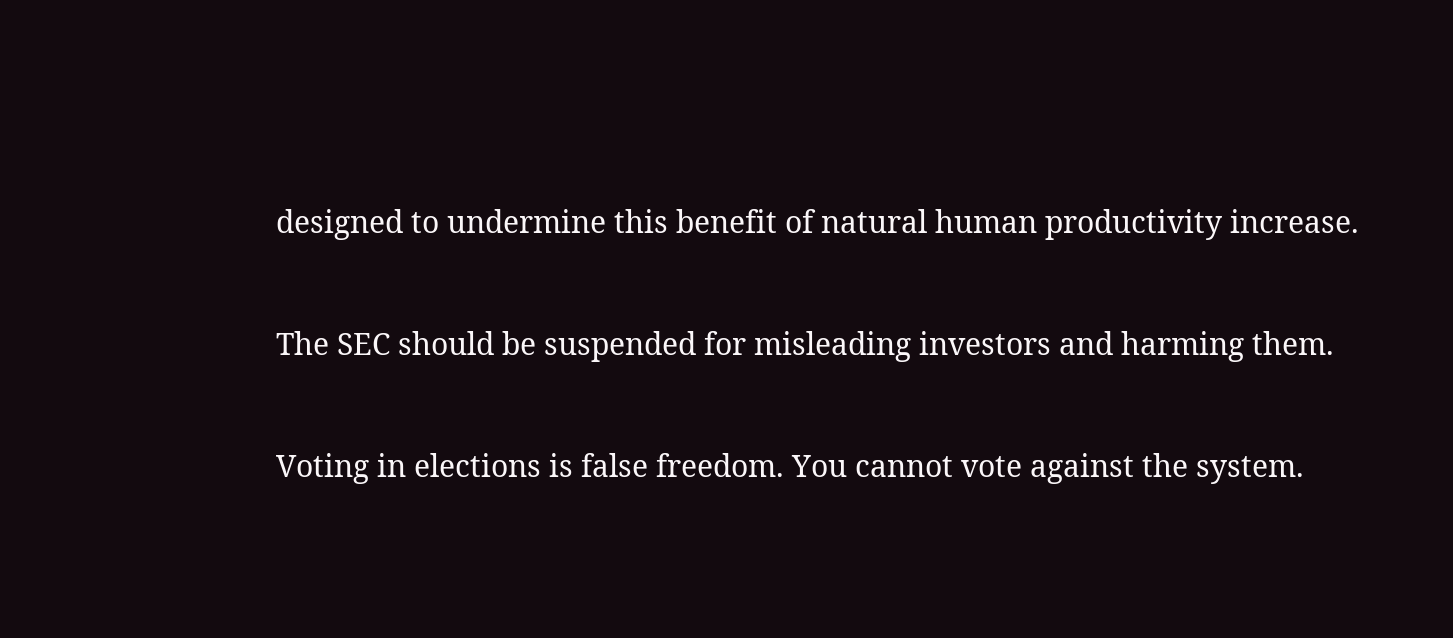designed to undermine this benefit of natural human productivity increase.

The SEC should be suspended for misleading investors and harming them.

Voting in elections is false freedom. You cannot vote against the system.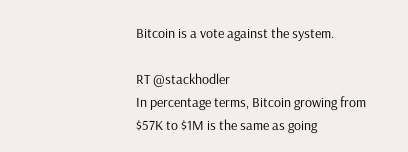Bitcoin is a vote against the system.

RT @stackhodler
In percentage terms, Bitcoin growing from $57K to $1M is the same as going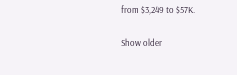from $3,249 to $57K.

Show older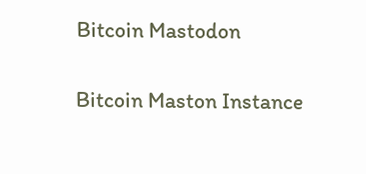Bitcoin Mastodon

Bitcoin Maston Instance